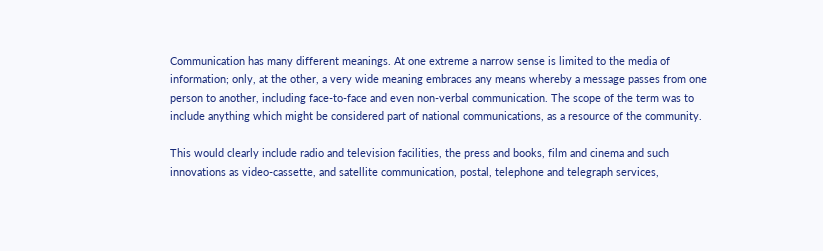Communication has many different meanings. At one extreme a narrow sense is limited to the media of information; only, at the other, a very wide meaning embraces any means whereby a message passes from one person to another, including face-to-face and even non-verbal communication. The scope of the term was to include anything which might be considered part of national communications, as a resource of the community.

This would clearly include radio and television facilities, the press and books, film and cinema and such innovations as video-cassette, and satellite communication, postal, telephone and telegraph services,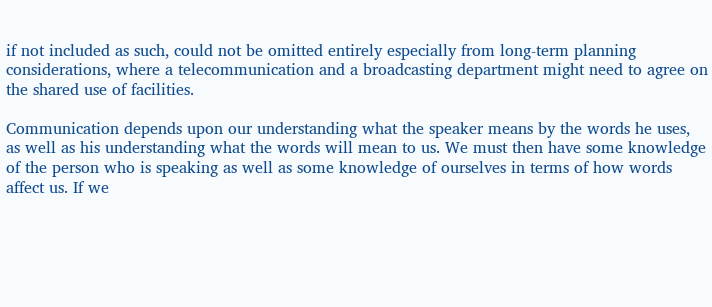if not included as such, could not be omitted entirely especially from long-term planning considerations, where a telecommunication and a broadcasting department might need to agree on the shared use of facilities.

Communication depends upon our understanding what the speaker means by the words he uses, as well as his understanding what the words will mean to us. We must then have some knowledge of the person who is speaking as well as some knowledge of ourselves in terms of how words affect us. If we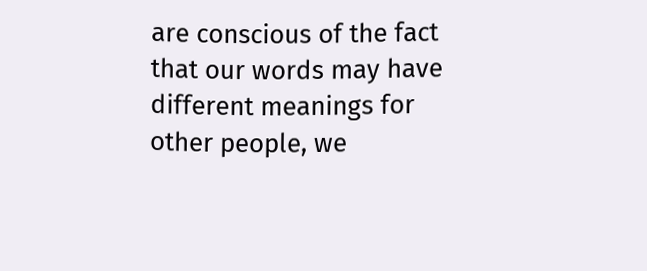are conscious of the fact that our words may have different meanings for other people, we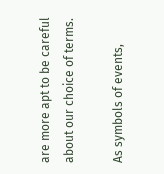are more apt to be careful about our choice of terms.

As symbols of events,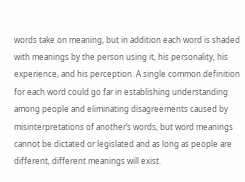words take on meaning, but in addition each word is shaded with meanings by the person using it, his personality, his experience, and his perception. A single common definition for each word could go far in establishing understanding among people and eliminating disagreements caused by misinterpretations of another’s words, but word meanings cannot be dictated or legislated and as long as people are different, different meanings will exist.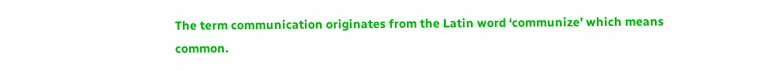The term communication originates from the Latin word ‘communize’ which means common.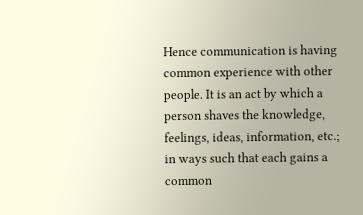Hence communication is having common experience with other people. It is an act by which a person shaves the knowledge, feelings, ideas, information, etc.; in ways such that each gains a common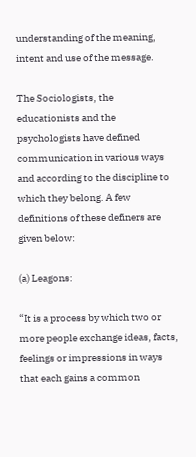understanding of the meaning, intent and use of the message.

The Sociologists, the educationists and the psychologists have defined communication in various ways and according to the discipline to which they belong. A few definitions of these definers are given below:

(a) Leagons:

“It is a process by which two or more people exchange ideas, facts, feelings or impressions in ways that each gains a common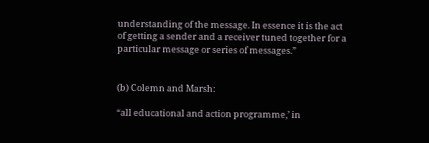understanding of the message. In essence it is the act of getting a sender and a receiver tuned together for a particular message or series of messages.”


(b) Colemn and Marsh:

“all educational and action programme,’ in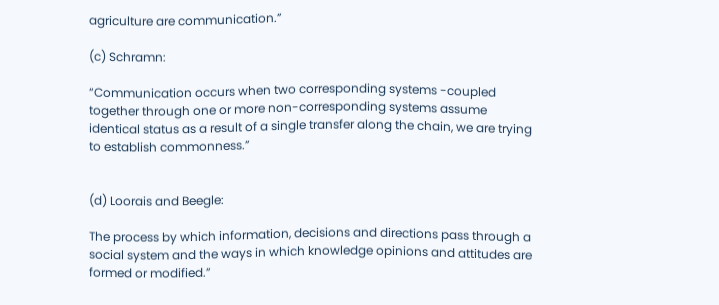agriculture are communication.”

(c) Schramn:

“Communication occurs when two corresponding systems -coupled together through one or more non-corresponding systems assume identical status as a result of a single transfer along the chain, we are trying to establish commonness.”


(d) Loorais and Beegle:

The process by which information, decisions and directions pass through a social system and the ways in which knowledge opinions and attitudes are formed or modified.”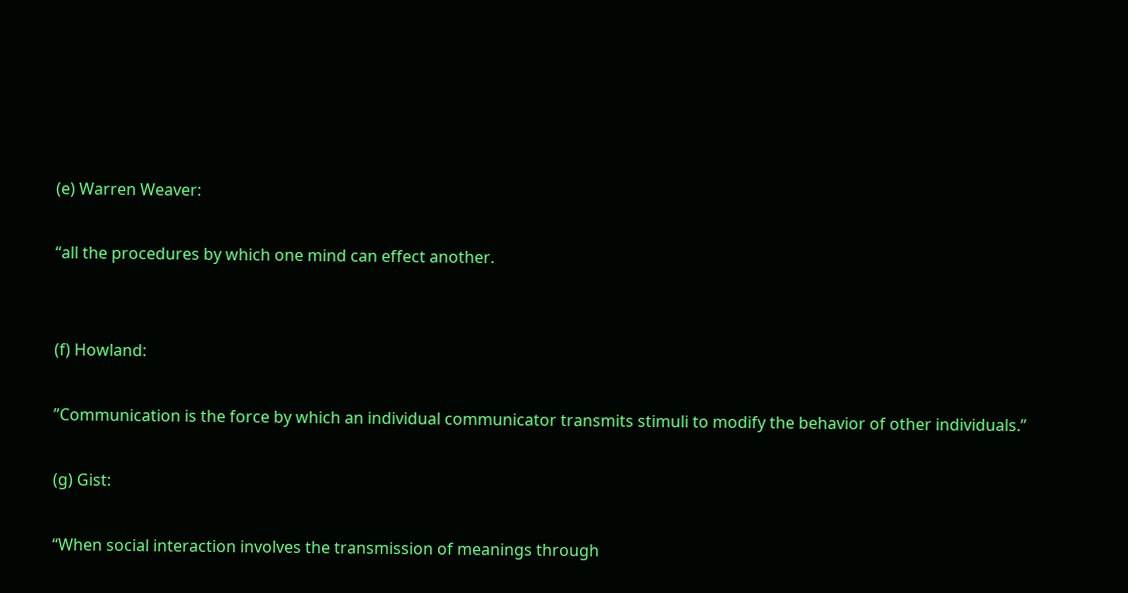(e) Warren Weaver:

“all the procedures by which one mind can effect another.


(f) Howland:

”Communication is the force by which an individual communicator transmits stimuli to modify the behavior of other individuals.”

(g) Gist:

“When social interaction involves the transmission of meanings through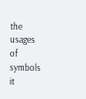the usages of symbols it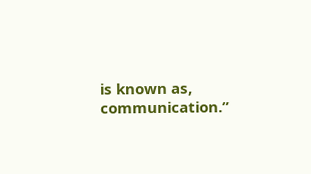is known as, communication.”